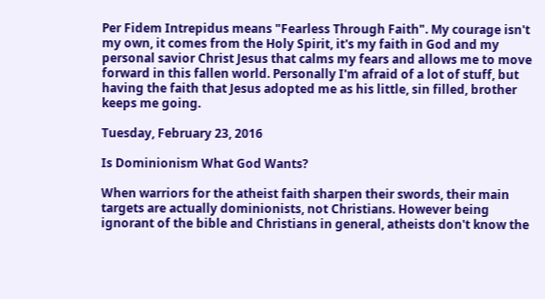Per Fidem Intrepidus means "Fearless Through Faith". My courage isn't my own, it comes from the Holy Spirit, it's my faith in God and my personal savior Christ Jesus that calms my fears and allows me to move forward in this fallen world. Personally I'm afraid of a lot of stuff, but having the faith that Jesus adopted me as his little, sin filled, brother keeps me going.

Tuesday, February 23, 2016

Is Dominionism What God Wants?

When warriors for the atheist faith sharpen their swords, their main targets are actually dominionists, not Christians. However being ignorant of the bible and Christians in general, atheists don't know the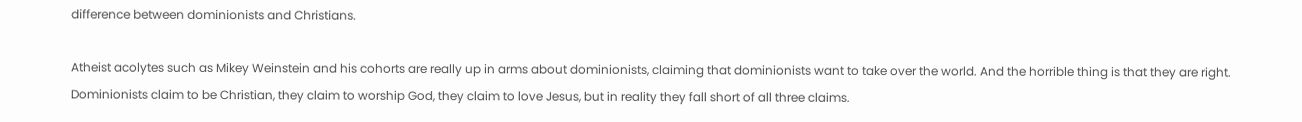difference between dominionists and Christians.

Atheist acolytes such as Mikey Weinstein and his cohorts are really up in arms about dominionists, claiming that dominionists want to take over the world. And the horrible thing is that they are right. Dominionists claim to be Christian, they claim to worship God, they claim to love Jesus, but in reality they fall short of all three claims.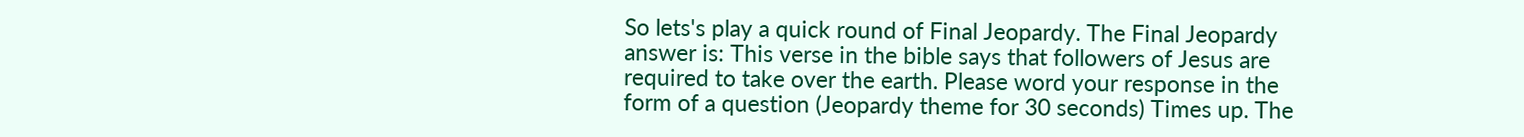So lets's play a quick round of Final Jeopardy. The Final Jeopardy answer is: This verse in the bible says that followers of Jesus are required to take over the earth. Please word your response in the form of a question (Jeopardy theme for 30 seconds) Times up. The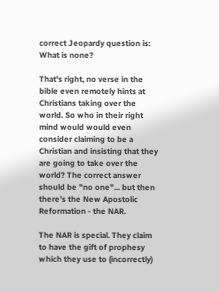correct Jeopardy question is: What is none?

That's right, no verse in the bible even remotely hints at Christians taking over the world. So who in their right mind would would even consider claiming to be a Christian and insisting that they are going to take over the world? The correct answer should be "no one"... but then there's the New Apostolic Reformation - the NAR.

The NAR is special. They claim to have the gift of prophesy which they use to (incorrectly)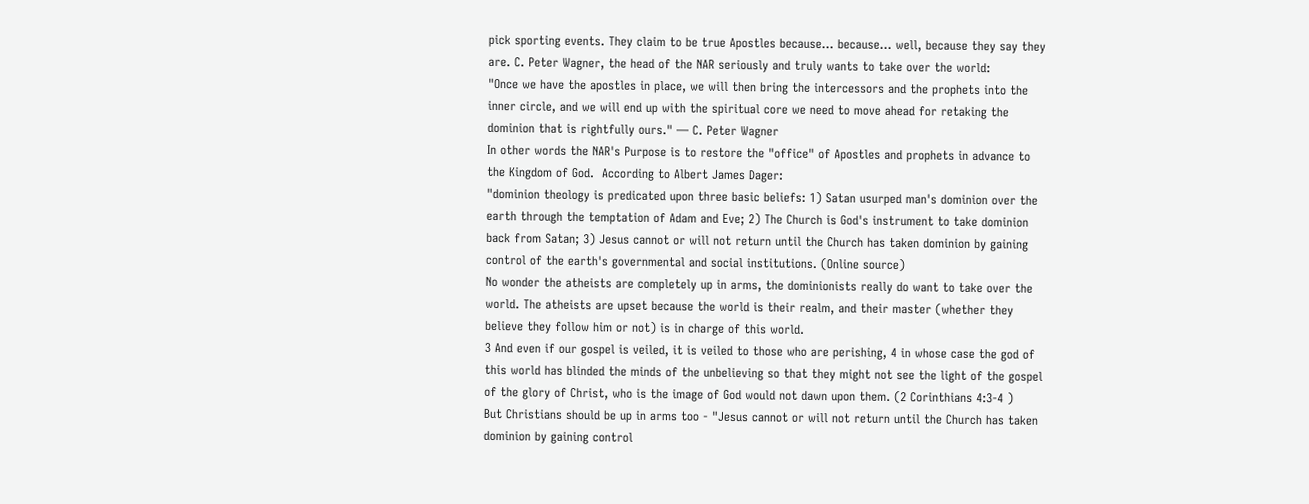pick sporting events. They claim to be true Apostles because... because... well, because they say they are. C. Peter Wagner, the head of the NAR seriously and truly wants to take over the world:
"Once we have the apostles in place, we will then bring the intercessors and the prophets into the inner circle, and we will end up with the spiritual core we need to move ahead for retaking the dominion that is rightfully ours." — C. Peter Wagner
In other words the NAR's Purpose is to restore the "office" of Apostles and prophets in advance to the Kingdom of God.  According to Albert James Dager:
"dominion theology is predicated upon three basic beliefs: 1) Satan usurped man's dominion over the earth through the temptation of Adam and Eve; 2) The Church is God's instrument to take dominion back from Satan; 3) Jesus cannot or will not return until the Church has taken dominion by gaining control of the earth's governmental and social institutions. (Online source)
No wonder the atheists are completely up in arms, the dominionists really do want to take over the world. The atheists are upset because the world is their realm, and their master (whether they believe they follow him or not) is in charge of this world.
3 And even if our gospel is veiled, it is veiled to those who are perishing, 4 in whose case the god of this world has blinded the minds of the unbelieving so that they might not see the light of the gospel of the glory of Christ, who is the image of God would not dawn upon them. (2 Corinthians 4:3-4 )
But Christians should be up in arms too - "Jesus cannot or will not return until the Church has taken dominion by gaining control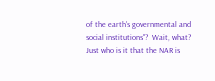of the earth's governmental and social institutions"?  Wait, what? Just who is it that the NAR is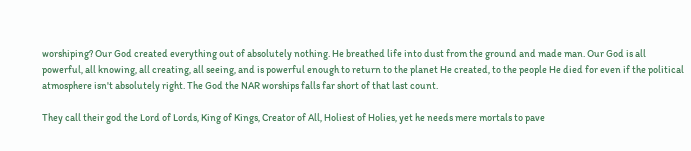worshiping? Our God created everything out of absolutely nothing. He breathed life into dust from the ground and made man. Our God is all powerful, all knowing, all creating, all seeing, and is powerful enough to return to the planet He created, to the people He died for even if the political atmosphere isn't absolutely right. The God the NAR worships falls far short of that last count.

They call their god the Lord of Lords, King of Kings, Creator of All, Holiest of Holies, yet he needs mere mortals to pave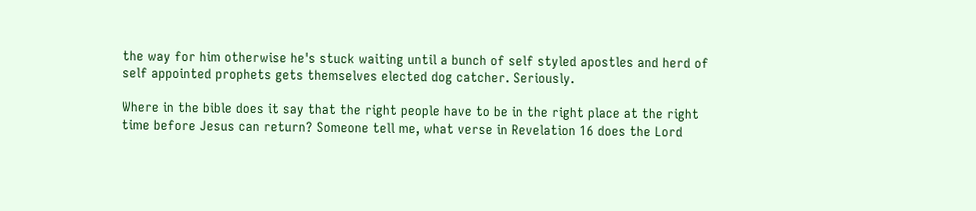the way for him otherwise he's stuck waiting until a bunch of self styled apostles and herd of self appointed prophets gets themselves elected dog catcher. Seriously.

Where in the bible does it say that the right people have to be in the right place at the right time before Jesus can return? Someone tell me, what verse in Revelation 16 does the Lord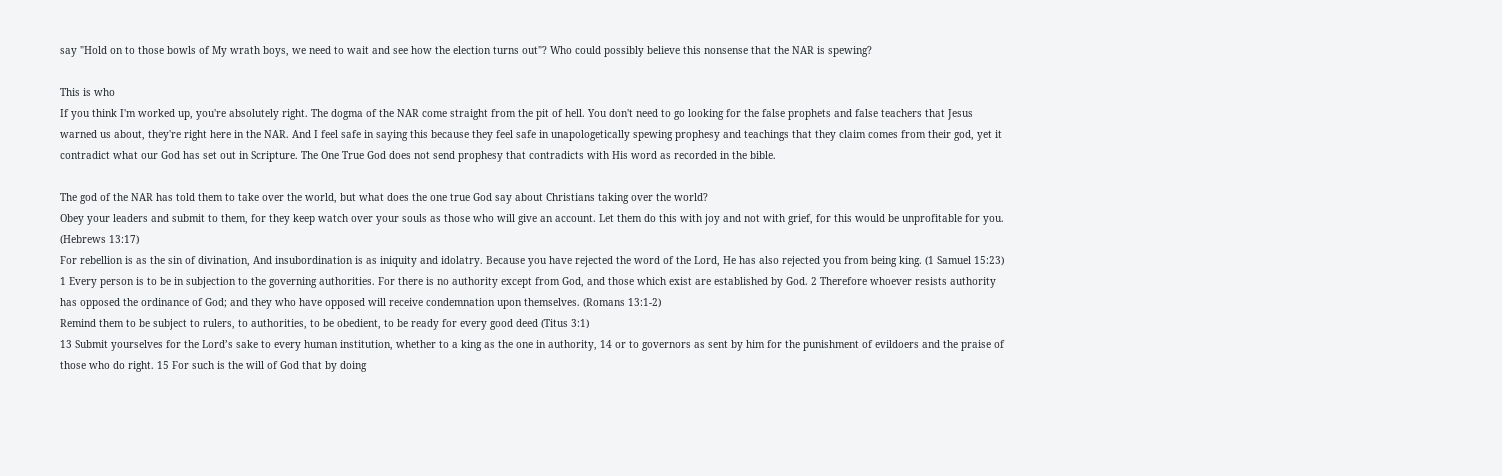say "Hold on to those bowls of My wrath boys, we need to wait and see how the election turns out"? Who could possibly believe this nonsense that the NAR is spewing?

This is who
If you think I'm worked up, you're absolutely right. The dogma of the NAR come straight from the pit of hell. You don't need to go looking for the false prophets and false teachers that Jesus warned us about, they're right here in the NAR. And I feel safe in saying this because they feel safe in unapologetically spewing prophesy and teachings that they claim comes from their god, yet it contradict what our God has set out in Scripture. The One True God does not send prophesy that contradicts with His word as recorded in the bible.

The god of the NAR has told them to take over the world, but what does the one true God say about Christians taking over the world?
Obey your leaders and submit to them, for they keep watch over your souls as those who will give an account. Let them do this with joy and not with grief, for this would be unprofitable for you. (Hebrews 13:17)
For rebellion is as the sin of divination, And insubordination is as iniquity and idolatry. Because you have rejected the word of the Lord, He has also rejected you from being king. (1 Samuel 15:23)
1 Every person is to be in subjection to the governing authorities. For there is no authority except from God, and those which exist are established by God. 2 Therefore whoever resists authority has opposed the ordinance of God; and they who have opposed will receive condemnation upon themselves. (Romans 13:1-2)
Remind them to be subject to rulers, to authorities, to be obedient, to be ready for every good deed (Titus 3:1)
13 Submit yourselves for the Lord’s sake to every human institution, whether to a king as the one in authority, 14 or to governors as sent by him for the punishment of evildoers and the praise of those who do right. 15 For such is the will of God that by doing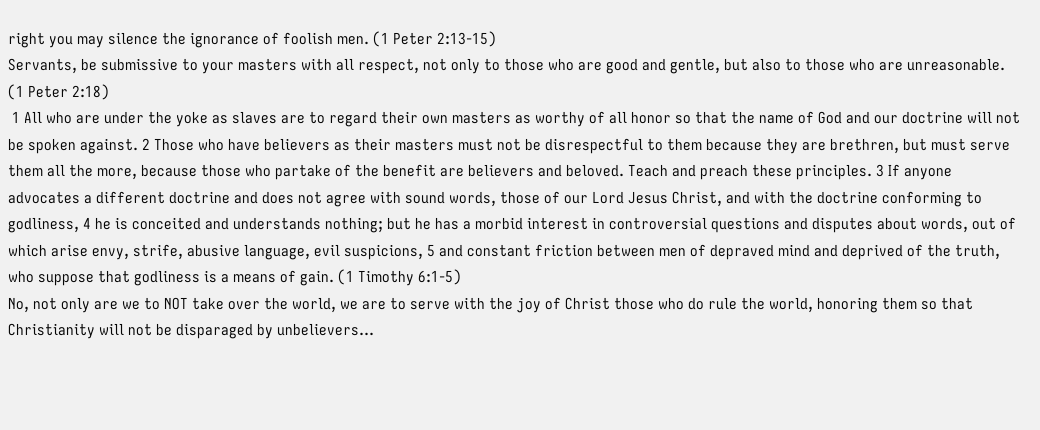right you may silence the ignorance of foolish men. (1 Peter 2:13-15)
Servants, be submissive to your masters with all respect, not only to those who are good and gentle, but also to those who are unreasonable. (1 Peter 2:18)
 1 All who are under the yoke as slaves are to regard their own masters as worthy of all honor so that the name of God and our doctrine will not be spoken against. 2 Those who have believers as their masters must not be disrespectful to them because they are brethren, but must serve them all the more, because those who partake of the benefit are believers and beloved. Teach and preach these principles. 3 If anyone advocates a different doctrine and does not agree with sound words, those of our Lord Jesus Christ, and with the doctrine conforming to godliness, 4 he is conceited and understands nothing; but he has a morbid interest in controversial questions and disputes about words, out of which arise envy, strife, abusive language, evil suspicions, 5 and constant friction between men of depraved mind and deprived of the truth, who suppose that godliness is a means of gain. (1 Timothy 6:1-5)
No, not only are we to NOT take over the world, we are to serve with the joy of Christ those who do rule the world, honoring them so that Christianity will not be disparaged by unbelievers...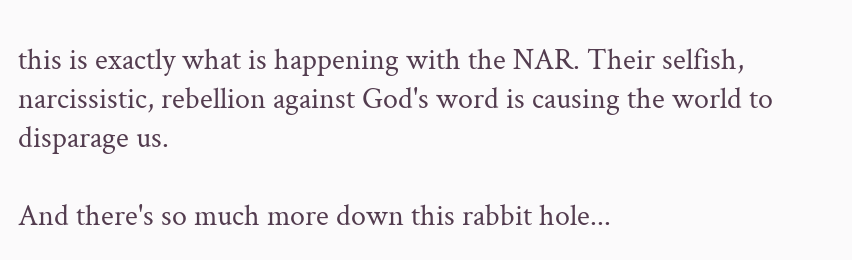this is exactly what is happening with the NAR. Their selfish, narcissistic, rebellion against God's word is causing the world to disparage us.

And there's so much more down this rabbit hole...